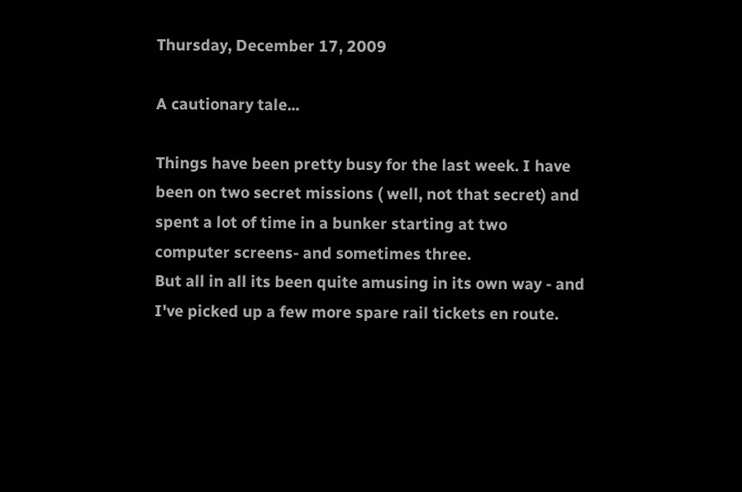Thursday, December 17, 2009

A cautionary tale...

Things have been pretty busy for the last week. I have been on two secret missions ( well, not that secret) and spent a lot of time in a bunker starting at two computer screens- and sometimes three.
But all in all its been quite amusing in its own way - and I've picked up a few more spare rail tickets en route.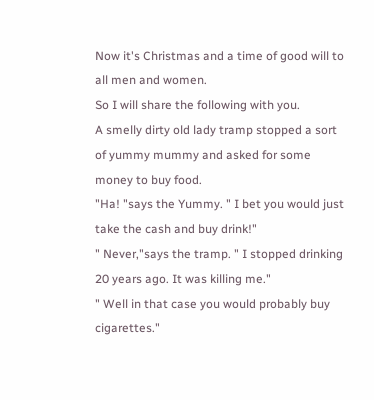Now it's Christmas and a time of good will to all men and women.
So I will share the following with you.
A smelly dirty old lady tramp stopped a sort of yummy mummy and asked for some money to buy food.
"Ha! "says the Yummy. " I bet you would just take the cash and buy drink!"
" Never,"says the tramp. " I stopped drinking 20 years ago. It was killing me."
" Well in that case you would probably buy cigarettes."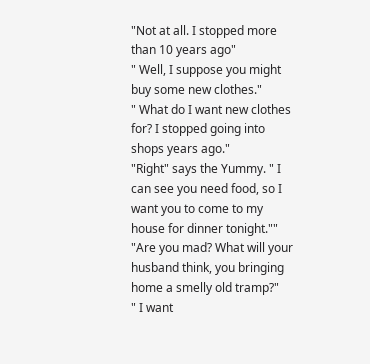"Not at all. I stopped more than 10 years ago"
" Well, I suppose you might buy some new clothes."
" What do I want new clothes for? I stopped going into shops years ago."
"Right" says the Yummy. " I can see you need food, so I want you to come to my house for dinner tonight.""
"Are you mad? What will your husband think, you bringing home a smelly old tramp?"
" I want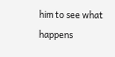him to see what happens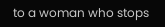to a woman who stops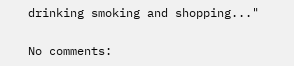drinking smoking and shopping..."

No comments: